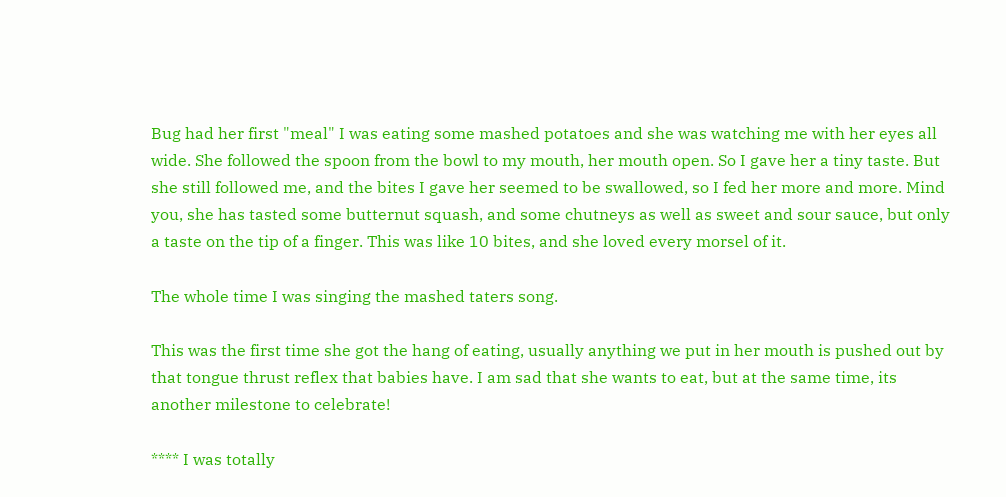Bug had her first "meal" I was eating some mashed potatoes and she was watching me with her eyes all wide. She followed the spoon from the bowl to my mouth, her mouth open. So I gave her a tiny taste. But she still followed me, and the bites I gave her seemed to be swallowed, so I fed her more and more. Mind you, she has tasted some butternut squash, and some chutneys as well as sweet and sour sauce, but only a taste on the tip of a finger. This was like 10 bites, and she loved every morsel of it.

The whole time I was singing the mashed taters song.

This was the first time she got the hang of eating, usually anything we put in her mouth is pushed out by that tongue thrust reflex that babies have. I am sad that she wants to eat, but at the same time, its another milestone to celebrate!

**** I was totally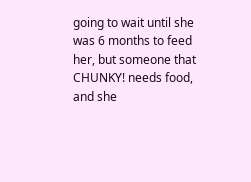going to wait until she was 6 months to feed her, but someone that CHUNKY! needs food, and she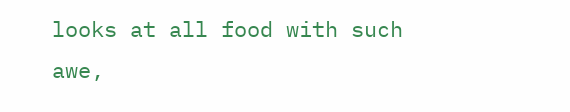looks at all food with such awe,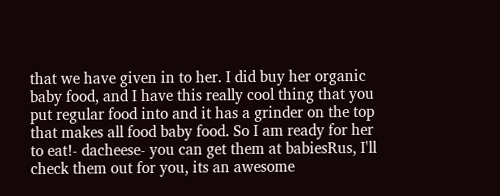that we have given in to her. I did buy her organic baby food, and I have this really cool thing that you put regular food into and it has a grinder on the top that makes all food baby food. So I am ready for her to eat!- dacheese- you can get them at babiesRus, I'll check them out for you, its an awesome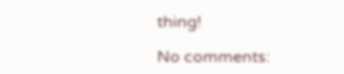thing!

No comments: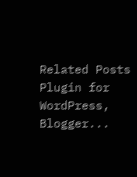Related Posts Plugin for WordPress, Blogger...